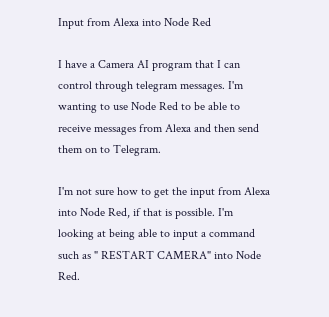Input from Alexa into Node Red

I have a Camera AI program that I can control through telegram messages. I'm wanting to use Node Red to be able to receive messages from Alexa and then send them on to Telegram.

I'm not sure how to get the input from Alexa into Node Red, if that is possible. I'm looking at being able to input a command such as " RESTART CAMERA" into Node Red.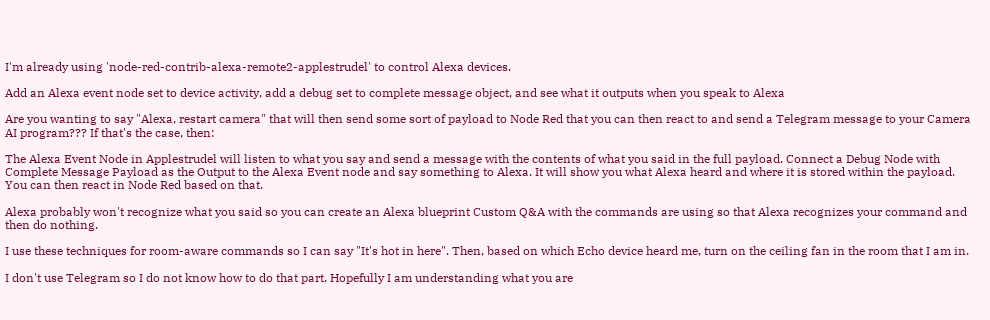I'm already using 'node-red-contrib-alexa-remote2-applestrudel' to control Alexa devices.

Add an Alexa event node set to device activity, add a debug set to complete message object, and see what it outputs when you speak to Alexa

Are you wanting to say "Alexa, restart camera" that will then send some sort of payload to Node Red that you can then react to and send a Telegram message to your Camera AI program??? If that's the case, then:

The Alexa Event Node in Applestrudel will listen to what you say and send a message with the contents of what you said in the full payload. Connect a Debug Node with Complete Message Payload as the Output to the Alexa Event node and say something to Alexa. It will show you what Alexa heard and where it is stored within the payload. You can then react in Node Red based on that.

Alexa probably won't recognize what you said so you can create an Alexa blueprint Custom Q&A with the commands are using so that Alexa recognizes your command and then do nothing.

I use these techniques for room-aware commands so I can say "It's hot in here". Then, based on which Echo device heard me, turn on the ceiling fan in the room that I am in.

I don't use Telegram so I do not know how to do that part. Hopefully I am understanding what you are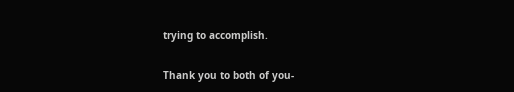trying to accomplish.

Thank you to both of you-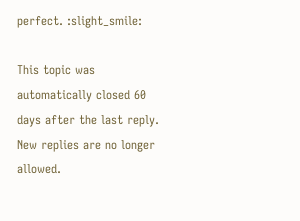perfect. :slight_smile:

This topic was automatically closed 60 days after the last reply. New replies are no longer allowed.